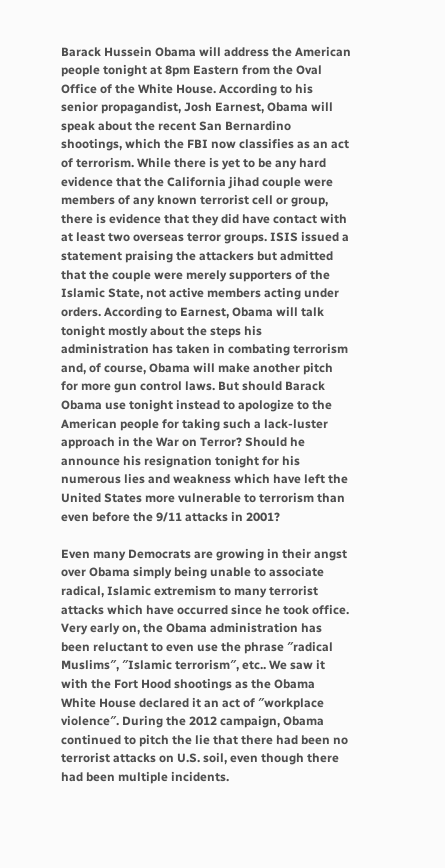Barack Hussein Obama will address the American people tonight at 8pm Eastern from the Oval Office of the White House. According to his senior propagandist, Josh Earnest, Obama will speak about the recent San Bernardino shootings, which the FBI now classifies as an act of terrorism. While there is yet to be any hard evidence that the California jihad couple were members of any known terrorist cell or group, there is evidence that they did have contact with at least two overseas terror groups. ISIS issued a statement praising the attackers but admitted that the couple were merely supporters of the Islamic State, not active members acting under orders. According to Earnest, Obama will talk tonight mostly about the steps his administration has taken in combating terrorism and, of course, Obama will make another pitch for more gun control laws. But should Barack Obama use tonight instead to apologize to the American people for taking such a lack-luster approach in the War on Terror? Should he announce his resignation tonight for his numerous lies and weakness which have left the United States more vulnerable to terrorism than even before the 9/11 attacks in 2001?

Even many Democrats are growing in their angst over Obama simply being unable to associate radical, Islamic extremism to many terrorist attacks which have occurred since he took office. Very early on, the Obama administration has been reluctant to even use the phrase ″radical Muslims″, ″Islamic terrorism″, etc.. We saw it with the Fort Hood shootings as the Obama White House declared it an act of ″workplace violence″. During the 2012 campaign, Obama continued to pitch the lie that there had been no terrorist attacks on U.S. soil, even though there had been multiple incidents.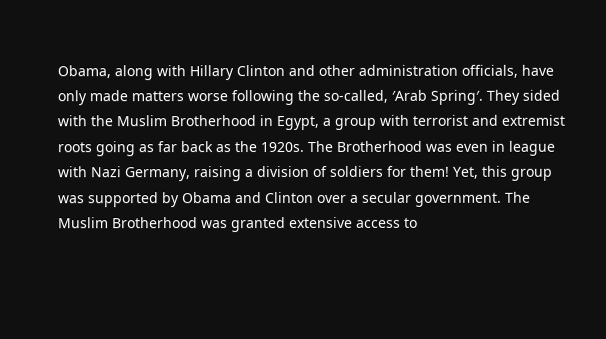Obama, along with Hillary Clinton and other administration officials, have only made matters worse following the so-called, ′Arab Spring′. They sided with the Muslim Brotherhood in Egypt, a group with terrorist and extremist roots going as far back as the 1920s. The Brotherhood was even in league with Nazi Germany, raising a division of soldiers for them! Yet, this group was supported by Obama and Clinton over a secular government. The Muslim Brotherhood was granted extensive access to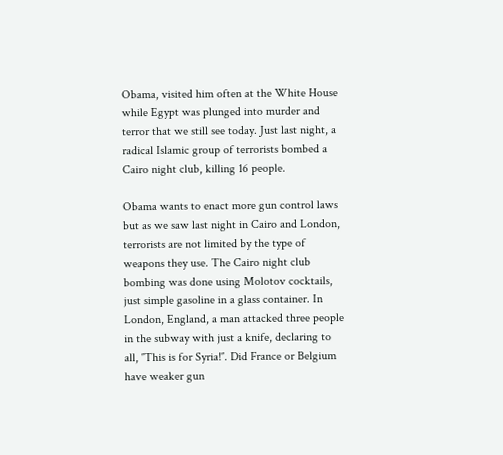Obama, visited him often at the White House while Egypt was plunged into murder and terror that we still see today. Just last night, a radical Islamic group of terrorists bombed a Cairo night club, killing 16 people.

Obama wants to enact more gun control laws but as we saw last night in Cairo and London, terrorists are not limited by the type of weapons they use. The Cairo night club bombing was done using Molotov cocktails, just simple gasoline in a glass container. In London, England, a man attacked three people in the subway with just a knife, declaring to all, ″This is for Syria!″. Did France or Belgium have weaker gun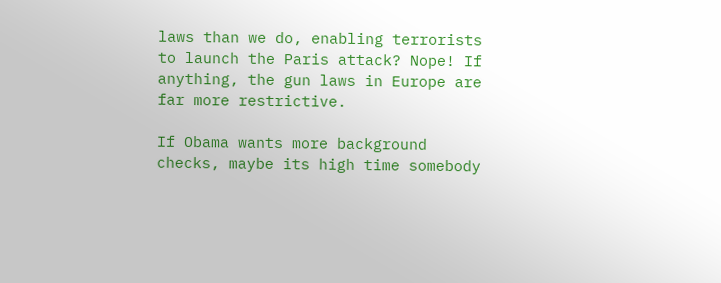laws than we do, enabling terrorists to launch the Paris attack? Nope! If anything, the gun laws in Europe are far more restrictive.

If Obama wants more background checks, maybe its high time somebody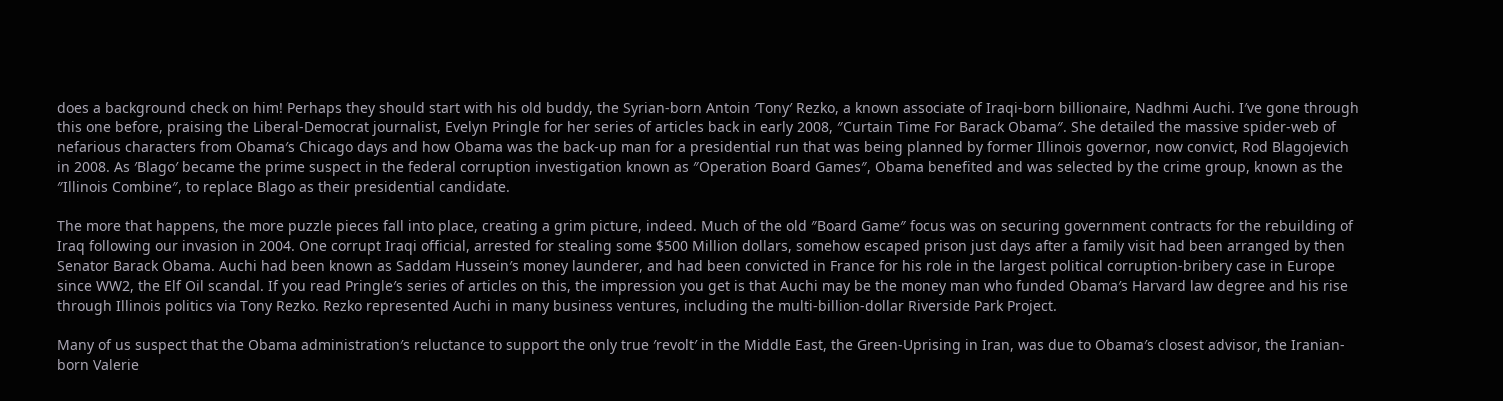does a background check on him! Perhaps they should start with his old buddy, the Syrian-born Antoin ′Tony′ Rezko, a known associate of Iraqi-born billionaire, Nadhmi Auchi. I′ve gone through this one before, praising the Liberal-Democrat journalist, Evelyn Pringle for her series of articles back in early 2008, ″Curtain Time For Barack Obama″. She detailed the massive spider-web of nefarious characters from Obama′s Chicago days and how Obama was the back-up man for a presidential run that was being planned by former Illinois governor, now convict, Rod Blagojevich in 2008. As ′Blago′ became the prime suspect in the federal corruption investigation known as ″Operation Board Games″, Obama benefited and was selected by the crime group, known as the ″Illinois Combine″, to replace Blago as their presidential candidate.

The more that happens, the more puzzle pieces fall into place, creating a grim picture, indeed. Much of the old ″Board Game″ focus was on securing government contracts for the rebuilding of Iraq following our invasion in 2004. One corrupt Iraqi official, arrested for stealing some $500 Million dollars, somehow escaped prison just days after a family visit had been arranged by then Senator Barack Obama. Auchi had been known as Saddam Hussein′s money launderer, and had been convicted in France for his role in the largest political corruption-bribery case in Europe since WW2, the Elf Oil scandal. If you read Pringle′s series of articles on this, the impression you get is that Auchi may be the money man who funded Obama′s Harvard law degree and his rise through Illinois politics via Tony Rezko. Rezko represented Auchi in many business ventures, including the multi-billion-dollar Riverside Park Project.

Many of us suspect that the Obama administration′s reluctance to support the only true ′revolt′ in the Middle East, the Green-Uprising in Iran, was due to Obama′s closest advisor, the Iranian-born Valerie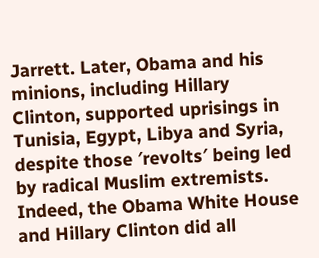Jarrett. Later, Obama and his minions, including Hillary Clinton, supported uprisings in Tunisia, Egypt, Libya and Syria, despite those ′revolts′ being led by radical Muslim extremists. Indeed, the Obama White House and Hillary Clinton did all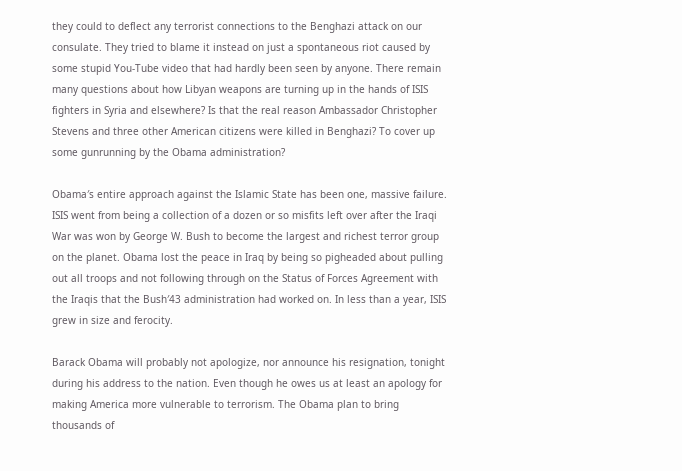they could to deflect any terrorist connections to the Benghazi attack on our consulate. They tried to blame it instead on just a spontaneous riot caused by some stupid You-Tube video that had hardly been seen by anyone. There remain many questions about how Libyan weapons are turning up in the hands of ISIS fighters in Syria and elsewhere? Is that the real reason Ambassador Christopher Stevens and three other American citizens were killed in Benghazi? To cover up some gunrunning by the Obama administration?

Obama′s entire approach against the Islamic State has been one, massive failure. ISIS went from being a collection of a dozen or so misfits left over after the Iraqi War was won by George W. Bush to become the largest and richest terror group on the planet. Obama lost the peace in Iraq by being so pigheaded about pulling out all troops and not following through on the Status of Forces Agreement with the Iraqis that the Bush′43 administration had worked on. In less than a year, ISIS grew in size and ferocity.

Barack Obama will probably not apologize, nor announce his resignation, tonight during his address to the nation. Even though he owes us at least an apology for making America more vulnerable to terrorism. The Obama plan to bring thousands of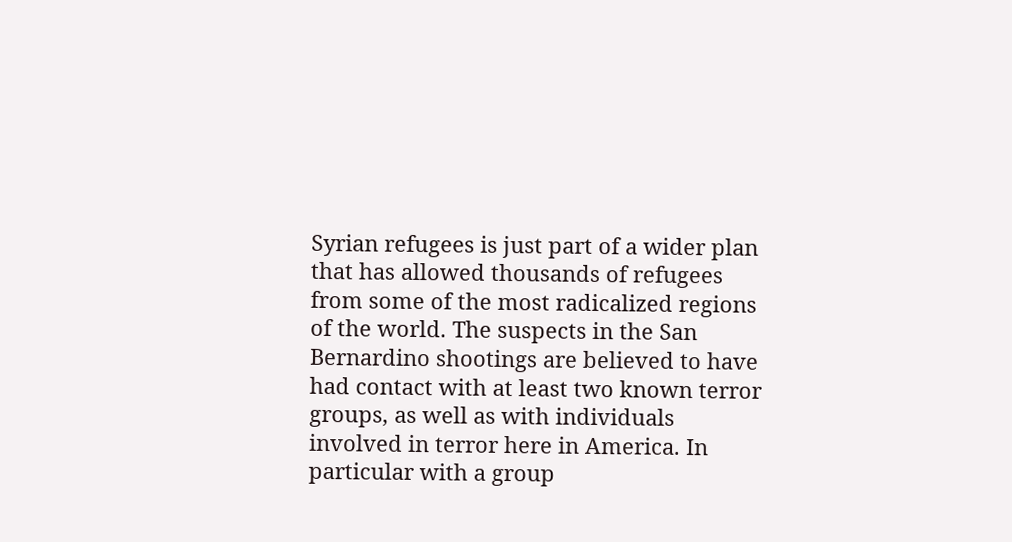Syrian refugees is just part of a wider plan that has allowed thousands of refugees from some of the most radicalized regions of the world. The suspects in the San Bernardino shootings are believed to have had contact with at least two known terror groups, as well as with individuals involved in terror here in America. In particular with a group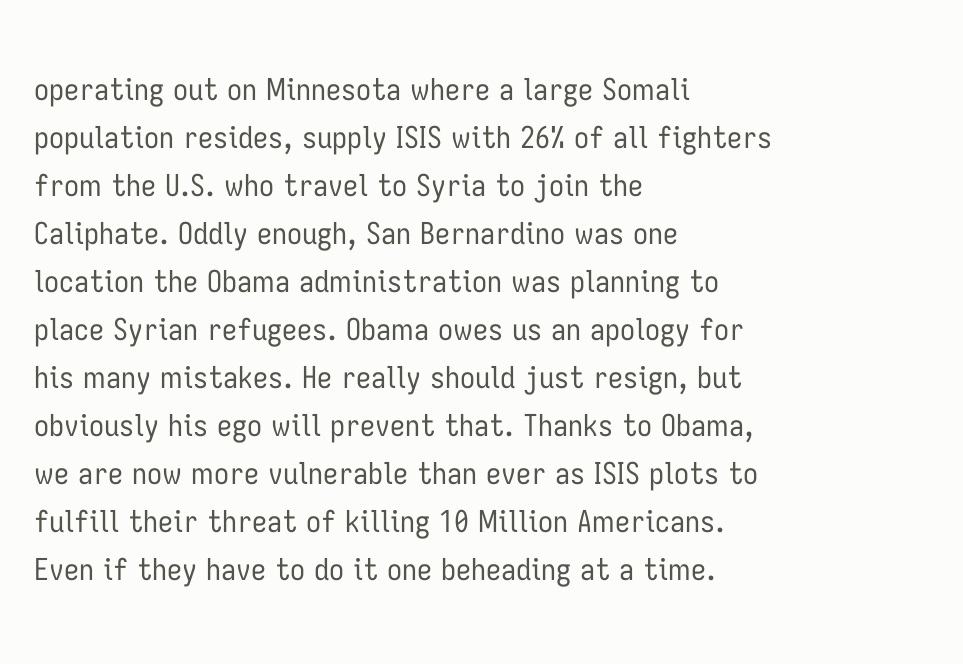operating out on Minnesota where a large Somali population resides, supply ISIS with 26% of all fighters from the U.S. who travel to Syria to join the Caliphate. Oddly enough, San Bernardino was one location the Obama administration was planning to place Syrian refugees. Obama owes us an apology for his many mistakes. He really should just resign, but obviously his ego will prevent that. Thanks to Obama, we are now more vulnerable than ever as ISIS plots to fulfill their threat of killing 10 Million Americans. Even if they have to do it one beheading at a time.